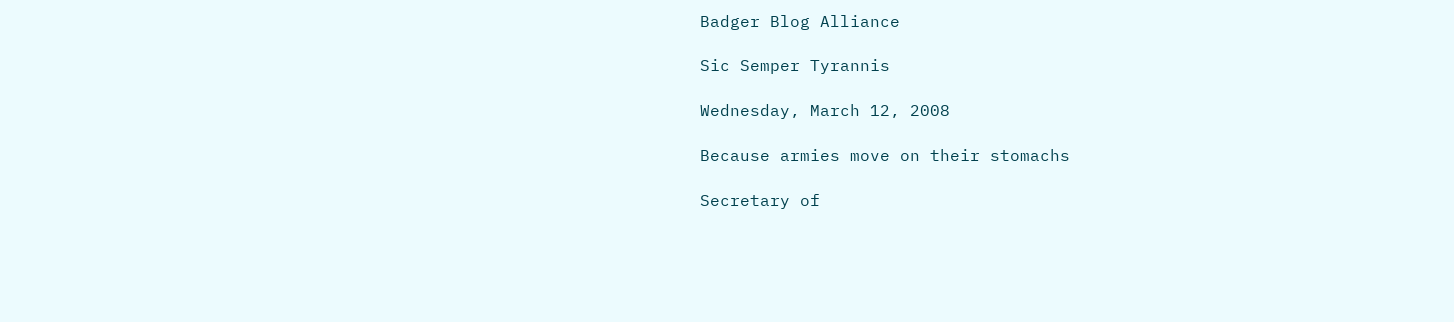Badger Blog Alliance

Sic Semper Tyrannis

Wednesday, March 12, 2008

Because armies move on their stomachs

Secretary of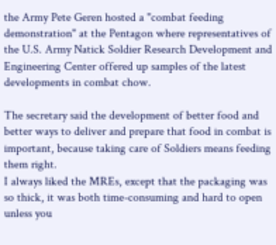the Army Pete Geren hosted a "combat feeding demonstration" at the Pentagon where representatives of the U.S. Army Natick Soldier Research Development and Engineering Center offered up samples of the latest developments in combat chow.

The secretary said the development of better food and better ways to deliver and prepare that food in combat is important, because taking care of Soldiers means feeding them right.
I always liked the MREs, except that the packaging was so thick, it was both time-consuming and hard to open unless you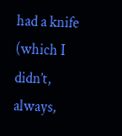had a knife (which I didn’t, always,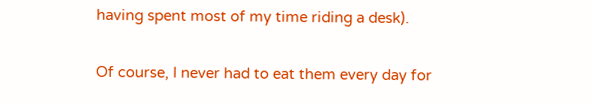having spent most of my time riding a desk).

Of course, I never had to eat them every day for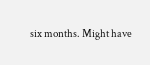six months. Might have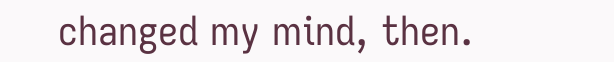changed my mind, then.